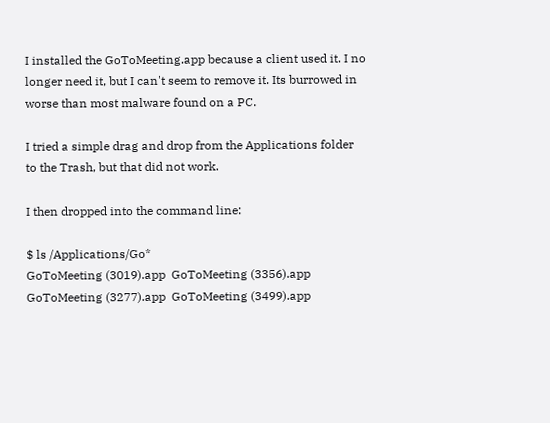I installed the GoToMeeting.app because a client used it. I no longer need it, but I can't seem to remove it. Its burrowed in worse than most malware found on a PC.

I tried a simple drag and drop from the Applications folder to the Trash, but that did not work.

I then dropped into the command line:

$ ls /Applications/Go*
GoToMeeting (3019).app  GoToMeeting (3356).app
GoToMeeting (3277).app  GoToMeeting (3499).app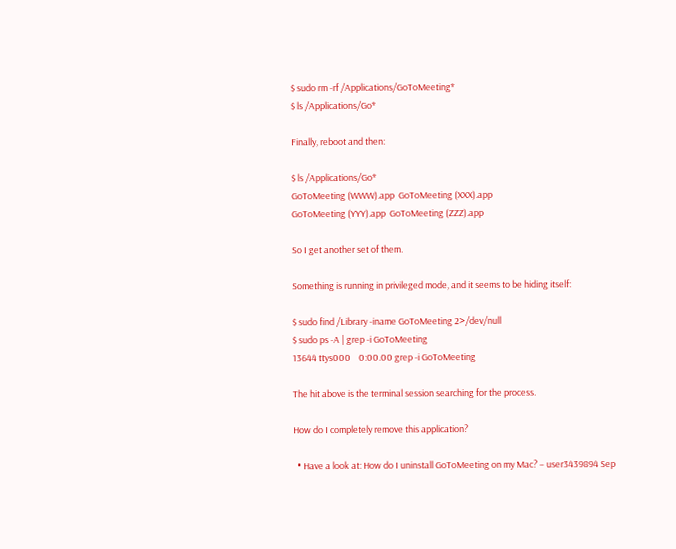$ sudo rm -rf /Applications/GoToMeeting*
$ ls /Applications/Go*

Finally, reboot and then:

$ ls /Applications/Go*
GoToMeeting (WWW).app  GoToMeeting (XXX).app
GoToMeeting (YYY).app  GoToMeeting (ZZZ).app

So I get another set of them.

Something is running in privileged mode, and it seems to be hiding itself:

$ sudo find /Library -iname GoToMeeting 2>/dev/null
$ sudo ps -A | grep -i GoToMeeting
13644 ttys000    0:00.00 grep -i GoToMeeting

The hit above is the terminal session searching for the process.

How do I completely remove this application?

  • Have a look at: How do I uninstall GoToMeeting on my Mac? – user3439894 Sep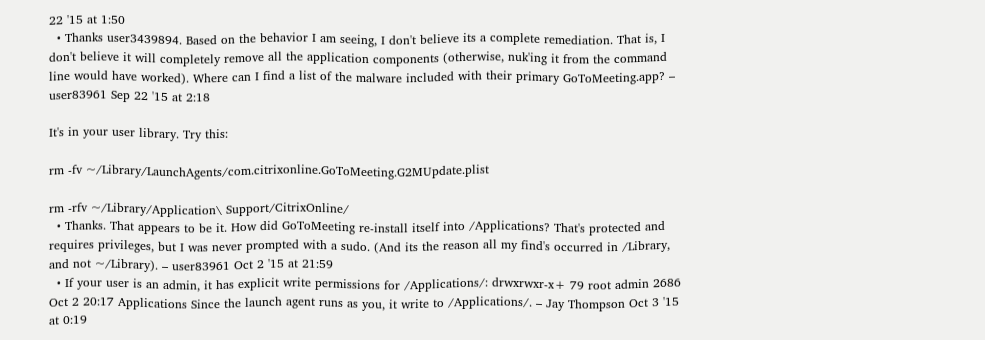22 '15 at 1:50
  • Thanks user3439894. Based on the behavior I am seeing, I don't believe its a complete remediation. That is, I don't believe it will completely remove all the application components (otherwise, nuk'ing it from the command line would have worked). Where can I find a list of the malware included with their primary GoToMeeting.app? – user83961 Sep 22 '15 at 2:18

It's in your user library. Try this:

rm -fv ~/Library/LaunchAgents/com.citrixonline.GoToMeeting.G2MUpdate.plist

rm -rfv ~/Library/Application\ Support/CitrixOnline/
  • Thanks. That appears to be it. How did GoToMeeting re-install itself into /Applications? That's protected and requires privileges, but I was never prompted with a sudo. (And its the reason all my find's occurred in /Library, and not ~/Library). – user83961 Oct 2 '15 at 21:59
  • If your user is an admin, it has explicit write permissions for /Applications/: drwxrwxr-x+ 79 root admin 2686 Oct 2 20:17 Applications Since the launch agent runs as you, it write to /Applications/. – Jay Thompson Oct 3 '15 at 0:19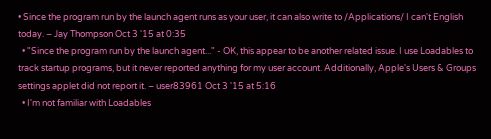• Since the program run by the launch agent runs as your user, it can also write to /Applications/ I can't English today. – Jay Thompson Oct 3 '15 at 0:35
  • "Since the program run by the launch agent..." - OK, this appear to be another related issue. I use Loadables to track startup programs, but it never reported anything for my user account. Additionally, Apple's Users & Groups settings applet did not report it. – user83961 Oct 3 '15 at 5:16
  • I'm not familiar with Loadables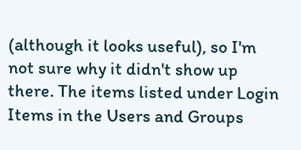(although it looks useful), so I'm not sure why it didn't show up there. The items listed under Login Items in the Users and Groups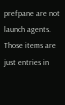prefpane are not launch agents. Those items are just entries in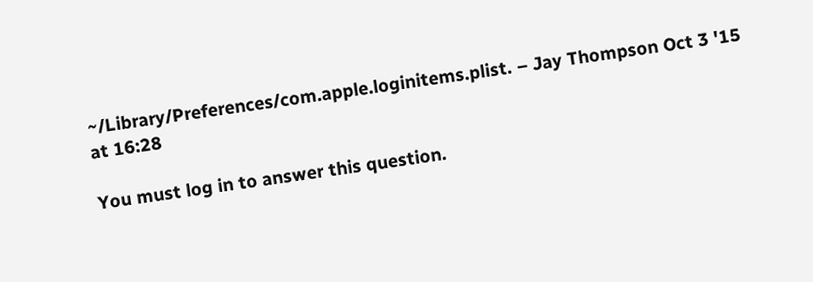~/Library/Preferences/com.apple.loginitems.plist. – Jay Thompson Oct 3 '15 at 16:28

You must log in to answer this question.